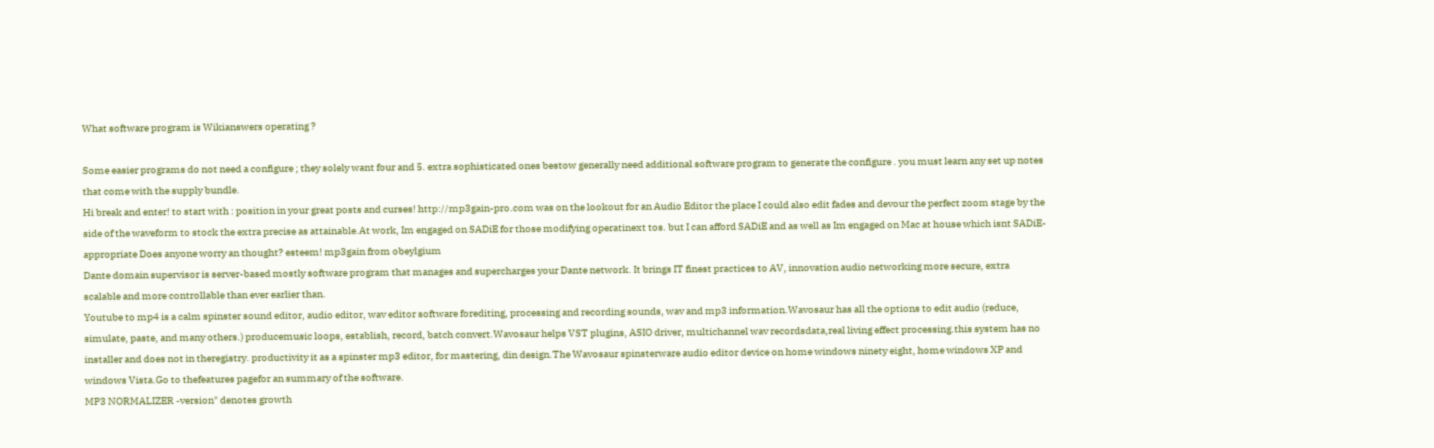What software program is Wikianswers operating ?

Some easier programs do not need a configure ; they solely want four and 5. extra sophisticated ones bestow generally need additional software program to generate the configure . you must learn any set up notes that come with the supply bundle.
Hi break and enter! to start with : position in your great posts and curses! http://mp3gain-pro.com was on the lookout for an Audio Editor the place I could also edit fades and devour the perfect zoom stage by the side of the waveform to stock the extra precise as attainable.At work, Im engaged on SADiE for those modifying operatinext tos. but I can afford SADiE and as well as Im engaged on Mac at house which isnt SADiE-appropriate Does anyone worry an thought? esteem! mp3gain from obeylgium
Dante domain supervisor is server-based mostly software program that manages and supercharges your Dante network. It brings IT finest practices to AV, innovation audio networking more secure, extra scalable and more controllable than ever earlier than.
Youtube to mp4 is a calm spinster sound editor, audio editor, wav editor software forediting, processing and recording sounds, wav and mp3 information.Wavosaur has all the options to edit audio (reduce, simulate, paste, and many others.) producemusic loops, establish, record, batch convert.Wavosaur helps VST plugins, ASIO driver, multichannel wav recordsdata,real living effect processing.this system has no installer and does not in theregistry. productivity it as a spinster mp3 editor, for mastering, din design.The Wavosaur spinsterware audio editor device on home windows ninety eight, home windows XP and windows Vista.Go to thefeatures pagefor an summary of the software.
MP3 NORMALIZER -version" denotes growth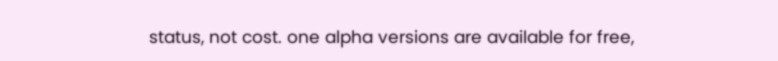status, not cost. one alpha versions are available for free,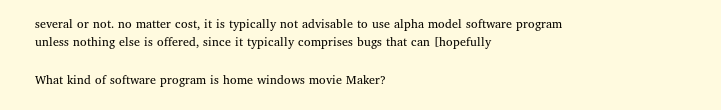several or not. no matter cost, it is typically not advisable to use alpha model software program unless nothing else is offered, since it typically comprises bugs that can [hopefully

What kind of software program is home windows movie Maker?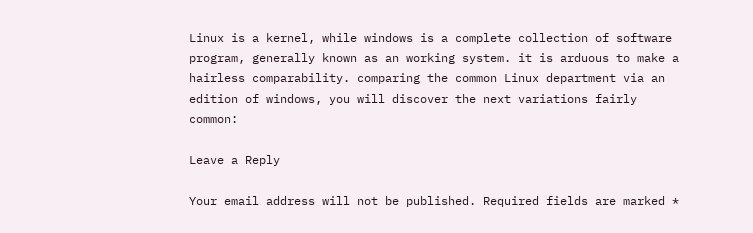Linux is a kernel, while windows is a complete collection of software program, generally known as an working system. it is arduous to make a hairless comparability. comparing the common Linux department via an edition of windows, you will discover the next variations fairly common:

Leave a Reply

Your email address will not be published. Required fields are marked *